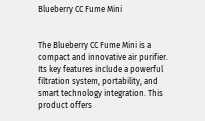Blueberry CC Fume Mini


The Blueberry CC Fume Mini is a compact and innovative air purifier. Its key features include a powerful filtration system, portability, and smart technology integration. This product offers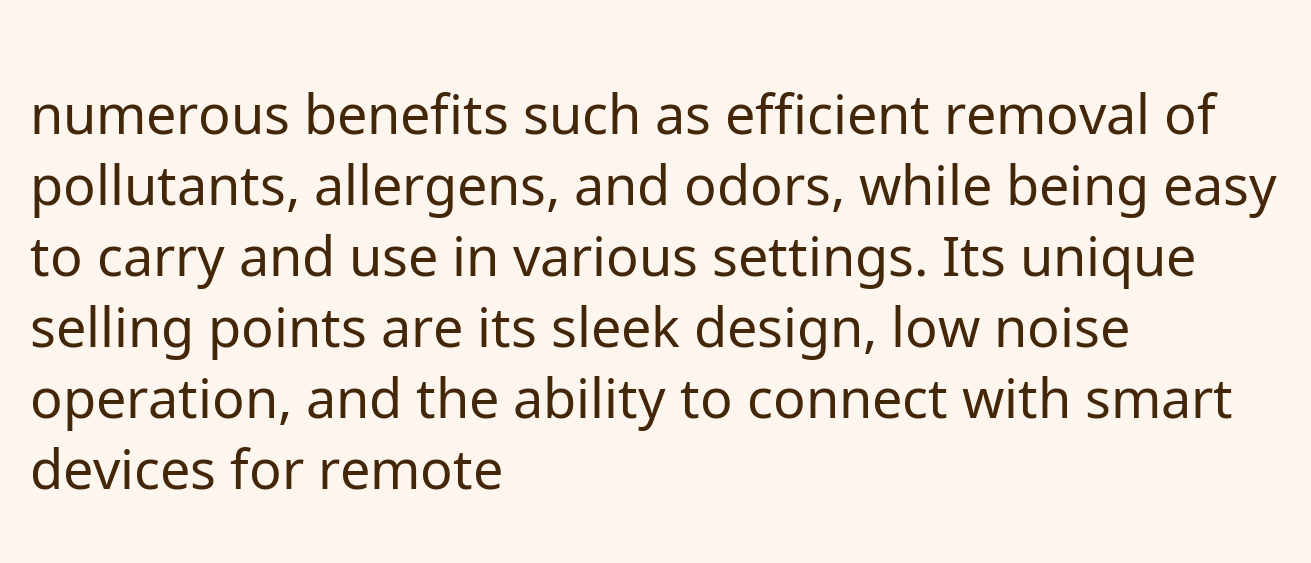numerous benefits such as efficient removal of pollutants, allergens, and odors, while being easy to carry and use in various settings. Its unique selling points are its sleek design, low noise operation, and the ability to connect with smart devices for remote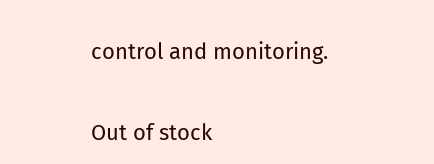control and monitoring.

Out of stock